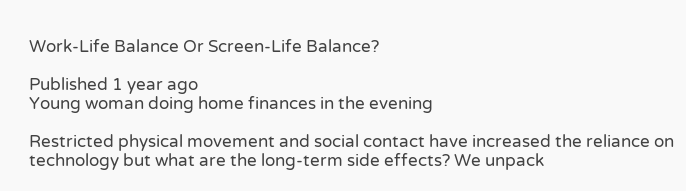Work-Life Balance Or Screen-Life Balance?

Published 1 year ago
Young woman doing home finances in the evening

Restricted physical movement and social contact have increased the reliance on technology but what are the long-term side effects? We unpack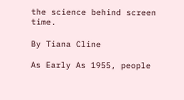the science behind screen time.

By Tiana Cline

As Early As 1955, people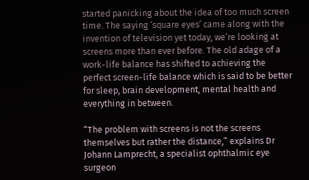started panicking about the idea of too much screen time. The saying ‘square eyes’ came along with the invention of television yet today, we’re looking at screens more than ever before. The old adage of a work-life balance has shifted to achieving the perfect screen-life balance which is said to be better for sleep, brain development, mental health and everything in between.

“The problem with screens is not the screens themselves but rather the distance,” explains Dr Johann Lamprecht, a specialist ophthalmic eye surgeon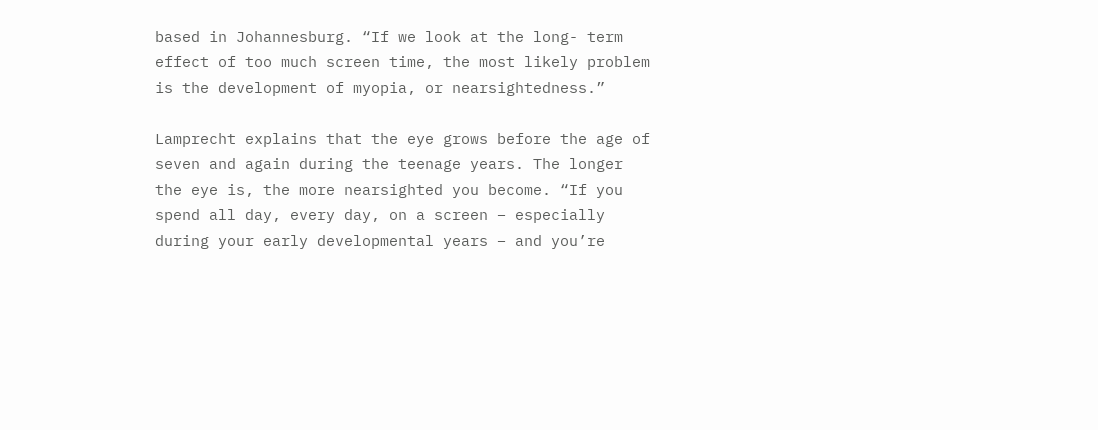based in Johannesburg. “If we look at the long- term effect of too much screen time, the most likely problem is the development of myopia, or nearsightedness.”

Lamprecht explains that the eye grows before the age of seven and again during the teenage years. The longer the eye is, the more nearsighted you become. “If you spend all day, every day, on a screen – especially during your early developmental years – and you’re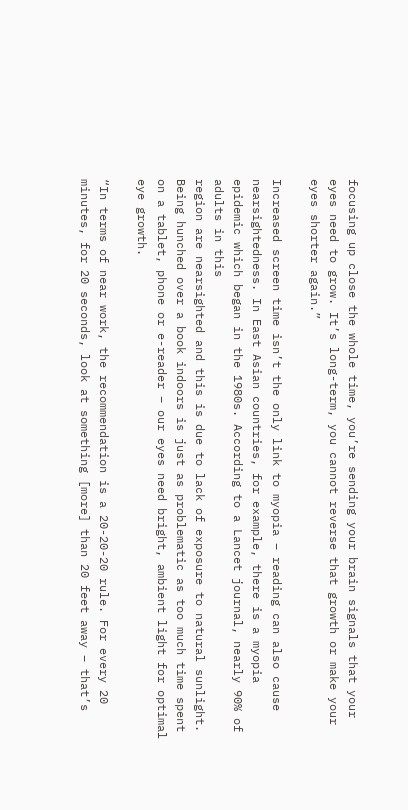focusing up close the whole time, you’re sending your brain signals that your eyes need to grow. It’s long-term, you cannot reverse that growth or make your eyes shorter again.”

Increased screen time isn’t the only link to myopia – reading can also cause nearsightedness. In East Asian countries, for example, there is a myopia epidemic which began in the 1980s. According to a Lancet journal, nearly 90% of adults in this
region are nearsighted and this is due to lack of exposure to natural sunlight. Being hunched over a book indoors is just as problematic as too much time spent on a tablet, phone or e-reader – our eyes need bright, ambient light for optimal eye growth.

“In terms of near work, the recommendation is a 20-20-20 rule. For every 20 minutes, for 20 seconds, look at something [more] than 20 feet away – that’s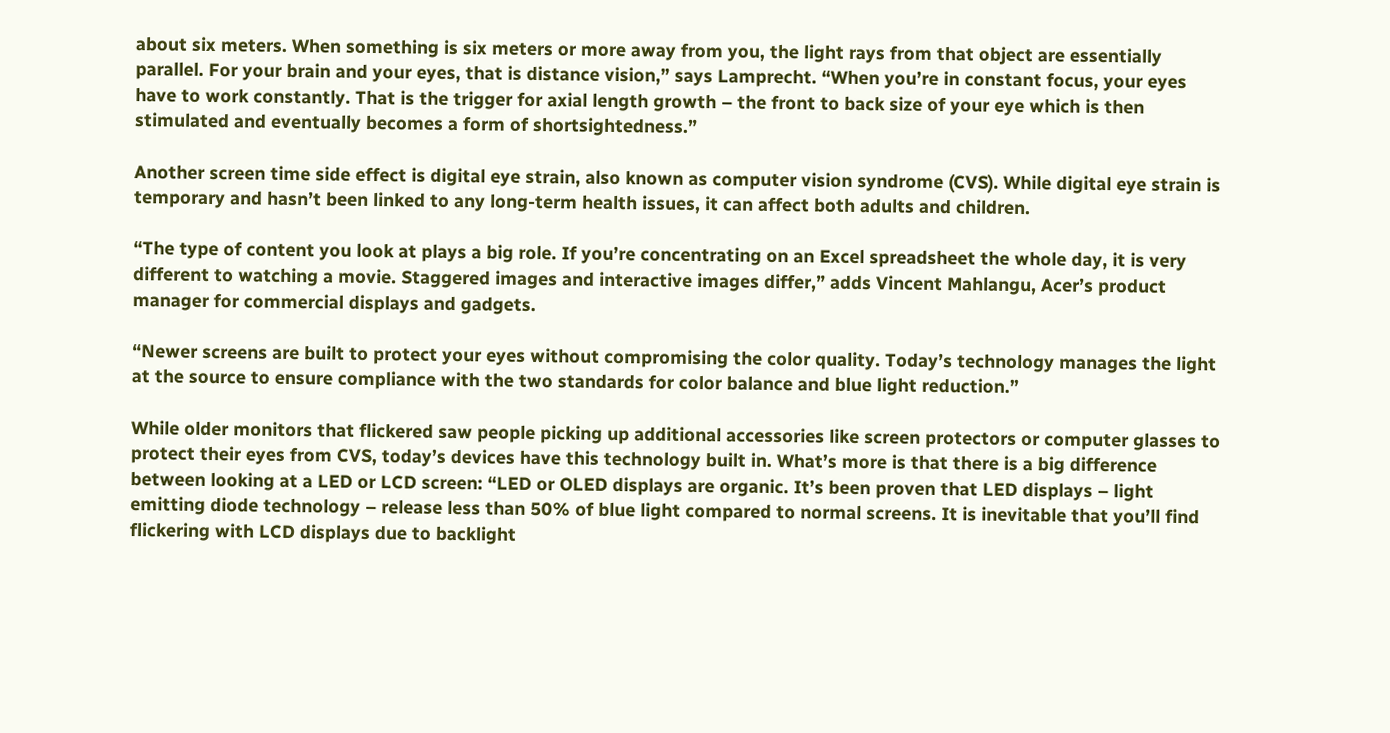about six meters. When something is six meters or more away from you, the light rays from that object are essentially parallel. For your brain and your eyes, that is distance vision,” says Lamprecht. “When you’re in constant focus, your eyes have to work constantly. That is the trigger for axial length growth – the front to back size of your eye which is then stimulated and eventually becomes a form of shortsightedness.”

Another screen time side effect is digital eye strain, also known as computer vision syndrome (CVS). While digital eye strain is temporary and hasn’t been linked to any long-term health issues, it can affect both adults and children.

“The type of content you look at plays a big role. If you’re concentrating on an Excel spreadsheet the whole day, it is very different to watching a movie. Staggered images and interactive images differ,” adds Vincent Mahlangu, Acer’s product manager for commercial displays and gadgets.

“Newer screens are built to protect your eyes without compromising the color quality. Today’s technology manages the light at the source to ensure compliance with the two standards for color balance and blue light reduction.”

While older monitors that flickered saw people picking up additional accessories like screen protectors or computer glasses to protect their eyes from CVS, today’s devices have this technology built in. What’s more is that there is a big difference between looking at a LED or LCD screen: “LED or OLED displays are organic. It’s been proven that LED displays – light emitting diode technology – release less than 50% of blue light compared to normal screens. It is inevitable that you’ll find flickering with LCD displays due to backlight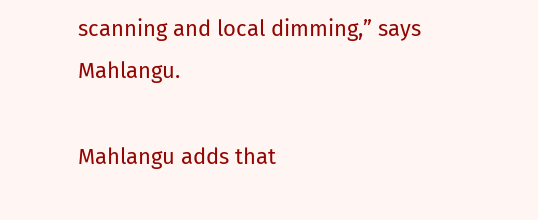scanning and local dimming,” says Mahlangu.

Mahlangu adds that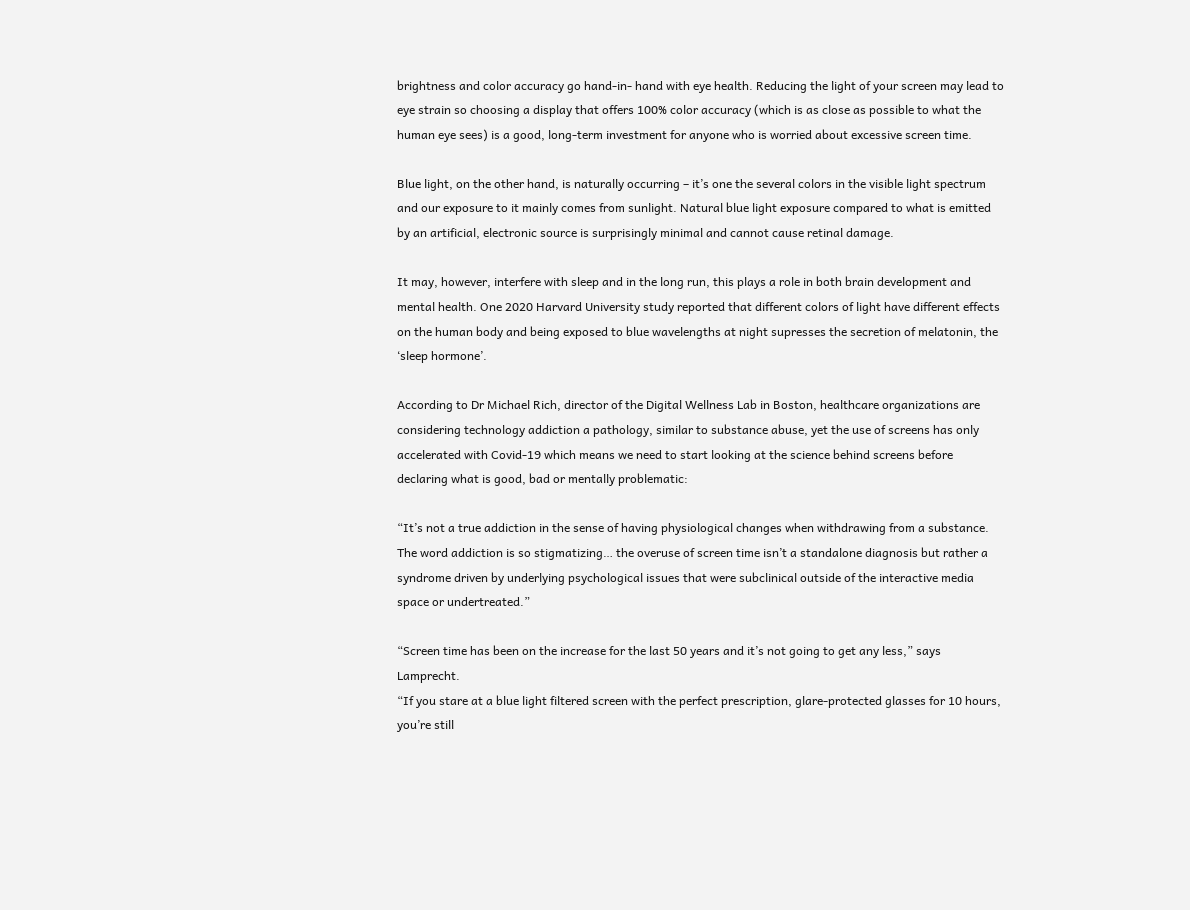brightness and color accuracy go hand-in- hand with eye health. Reducing the light of your screen may lead to eye strain so choosing a display that offers 100% color accuracy (which is as close as possible to what the human eye sees) is a good, long-term investment for anyone who is worried about excessive screen time.

Blue light, on the other hand, is naturally occurring – it’s one the several colors in the visible light spectrum and our exposure to it mainly comes from sunlight. Natural blue light exposure compared to what is emitted by an artificial, electronic source is surprisingly minimal and cannot cause retinal damage.

It may, however, interfere with sleep and in the long run, this plays a role in both brain development and mental health. One 2020 Harvard University study reported that different colors of light have different effects on the human body and being exposed to blue wavelengths at night supresses the secretion of melatonin, the ‘sleep hormone’.

According to Dr Michael Rich, director of the Digital Wellness Lab in Boston, healthcare organizations are considering technology addiction a pathology, similar to substance abuse, yet the use of screens has only accelerated with Covid-19 which means we need to start looking at the science behind screens before declaring what is good, bad or mentally problematic:

“It’s not a true addiction in the sense of having physiological changes when withdrawing from a substance. The word addiction is so stigmatizing… the overuse of screen time isn’t a standalone diagnosis but rather a syndrome driven by underlying psychological issues that were subclinical outside of the interactive media space or undertreated.”

“Screen time has been on the increase for the last 50 years and it’s not going to get any less,” says Lamprecht.
“If you stare at a blue light filtered screen with the perfect prescription, glare-protected glasses for 10 hours, you’re still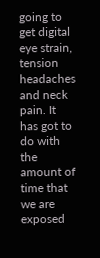going to get digital eye strain, tension headaches and neck pain. It has got to do with the amount of time that we are exposed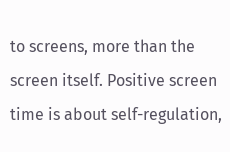to screens, more than the screen itself. Positive screen time is about self-regulation,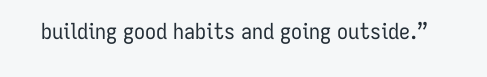building good habits and going outside.”